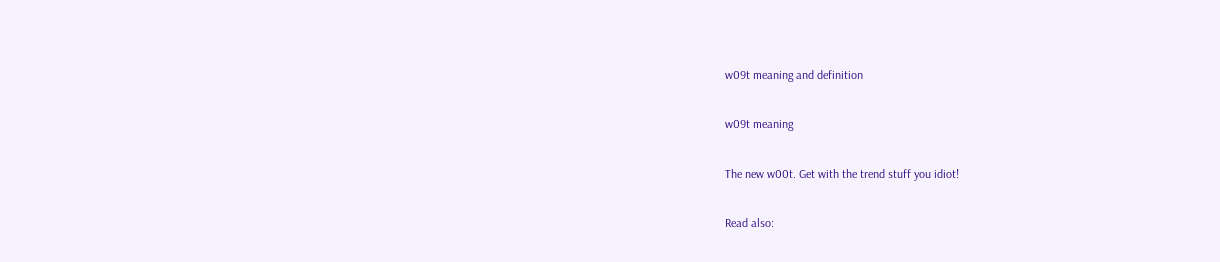w09t meaning and definition

w09t meaning

The new w00t. Get with the trend stuff you idiot!

Read also: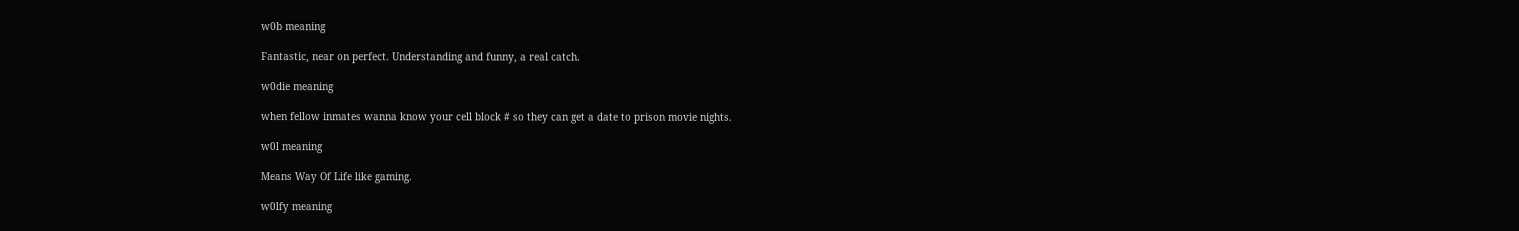w0b meaning

Fantastic, near on perfect. Understanding and funny, a real catch.

w0die meaning

when fellow inmates wanna know your cell block # so they can get a date to prison movie nights.

w0l meaning

Means Way Of Life like gaming.

w0lfy meaning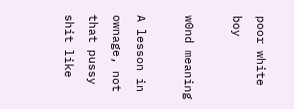poor white boy

w0nd meaning

A lesson in ownage, not that pussy shit like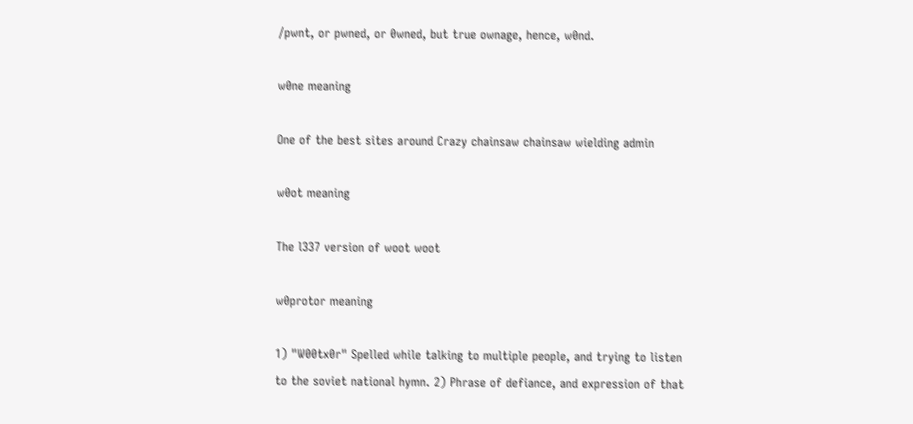/pwnt, or pwned, or 0wned, but true ownage, hence, w0nd.

w0ne meaning

One of the best sites around Crazy chainsaw chainsaw wielding admin

w0ot meaning

The l337 version of woot woot

w0protor meaning

1) "W00tx0r" Spelled while talking to multiple people, and trying to listen to the soviet national hymn. 2) Phrase of defiance, and expression of that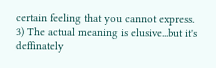certain feeling that you cannot express. 3) The actual meaning is elusive...but it's deffinately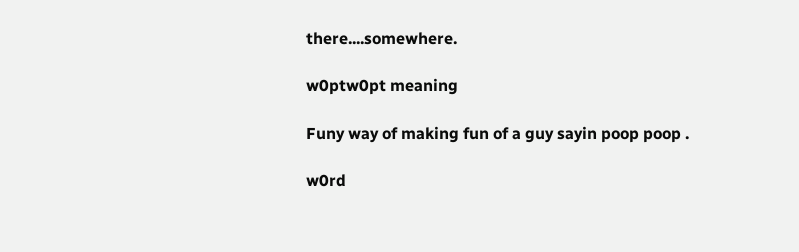there....somewhere.

w0ptw0pt meaning

Funy way of making fun of a guy sayin poop poop .

w0rd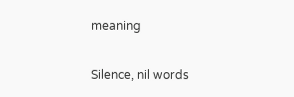meaning

Silence, nil words